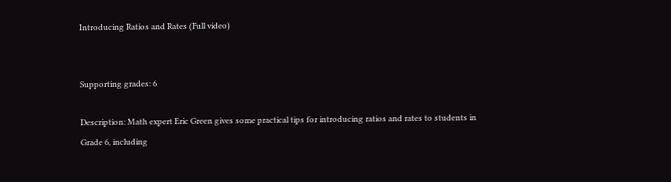Introducing Ratios and Rates (Full video)


Supporting grades: 6

Description: Math expert Eric Green gives some practical tips for introducing ratios and rates to students in Grade 6, including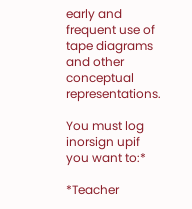early and frequent use of tape diagrams and other conceptual representations.

You must log inorsign upif you want to:*

*Teacher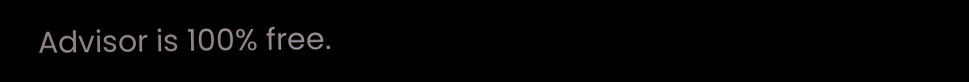Advisor is 100% free.